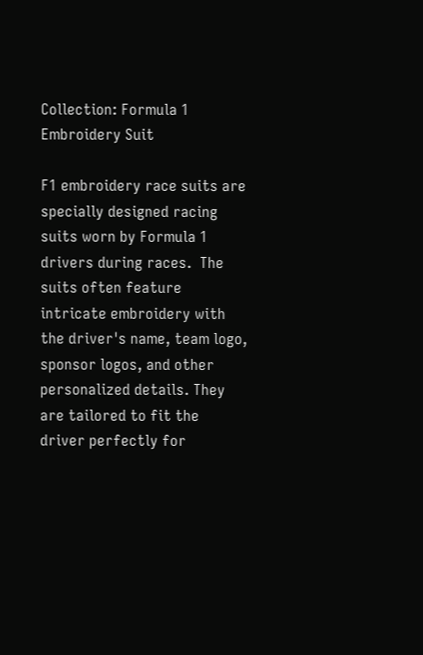Collection: Formula 1 Embroidery Suit

F1 embroidery race suits are specially designed racing suits worn by Formula 1 drivers during races.  The suits often feature intricate embroidery with the driver's name, team logo, sponsor logos, and other personalized details. They are tailored to fit the driver perfectly for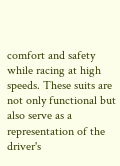comfort and safety while racing at high speeds. These suits are not only functional but also serve as a representation of the driver's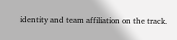identity and team affiliation on the track.